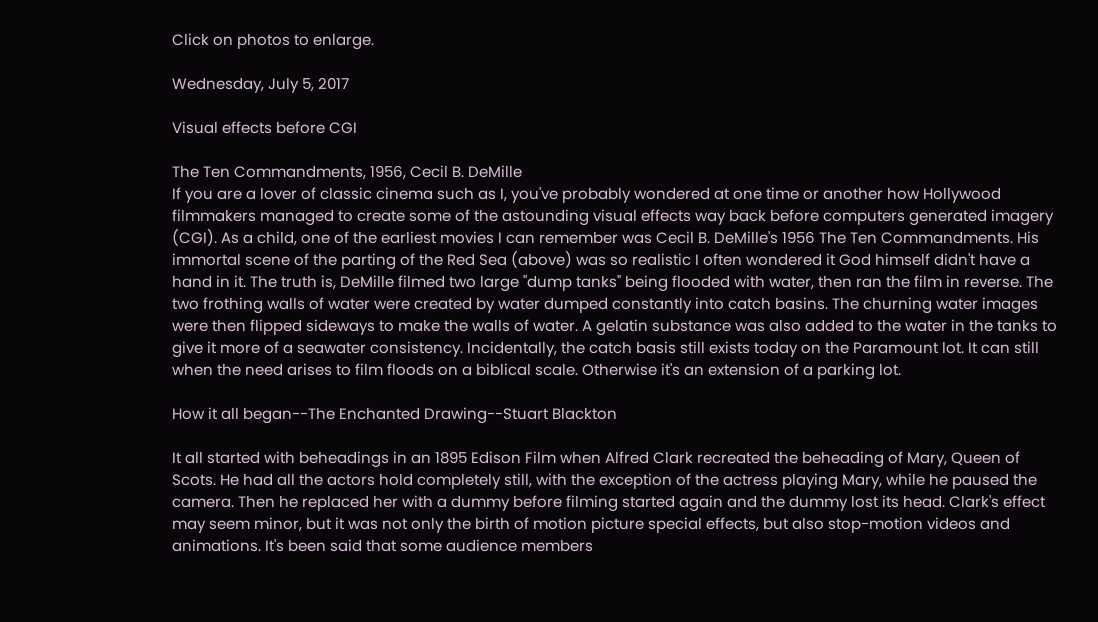Click on photos to enlarge.

Wednesday, July 5, 2017

Visual effects before CGI

The Ten Commandments, 1956, Cecil B. DeMille
If you are a lover of classic cinema such as I, you've probably wondered at one time or another how Hollywood filmmakers managed to create some of the astounding visual effects way back before computers generated imagery (CGI). As a child, one of the earliest movies I can remember was Cecil B. DeMille's 1956 The Ten Commandments. His immortal scene of the parting of the Red Sea (above) was so realistic I often wondered it God himself didn't have a hand in it. The truth is, DeMille filmed two large "dump tanks" being flooded with water, then ran the film in reverse. The two frothing walls of water were created by water dumped constantly into catch basins. The churning water images were then flipped sideways to make the walls of water. A gelatin substance was also added to the water in the tanks to give it more of a seawater consistency. Incidentally, the catch basis still exists today on the Paramount lot. It can still when the need arises to film floods on a biblical scale. Otherwise it's an extension of a parking lot.

How it all began--The Enchanted Drawing--Stuart Blackton

It all started with beheadings in an 1895 Edison Film when Alfred Clark recreated the beheading of Mary, Queen of Scots. He had all the actors hold completely still, with the exception of the actress playing Mary, while he paused the camera. Then he replaced her with a dummy before filming started again and the dummy lost its head. Clark's effect may seem minor, but it was not only the birth of motion picture special effects, but also stop-motion videos and animations. It's been said that some audience members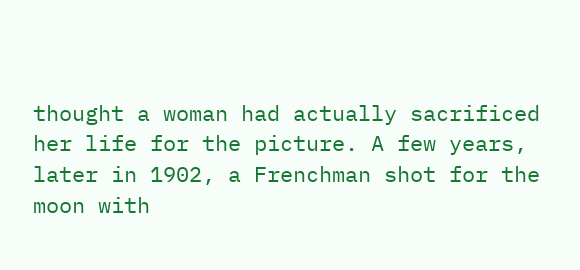thought a woman had actually sacrificed her life for the picture. A few years, later in 1902, a Frenchman shot for the moon with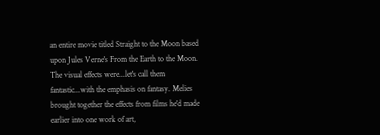an entire movie titled Straight to the Moon based upon Jules Verne's From the Earth to the Moon. The visual effects were...let's call them fantastic...with the emphasis on fantasy. Melies brought together the effects from films he'd made earlier into one work of art,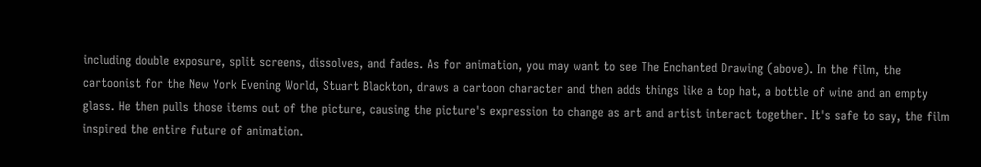including double exposure, split screens, dissolves, and fades. As for animation, you may want to see The Enchanted Drawing (above). In the film, the cartoonist for the New York Evening World, Stuart Blackton, draws a cartoon character and then adds things like a top hat, a bottle of wine and an empty glass. He then pulls those items out of the picture, causing the picture's expression to change as art and artist interact together. It's safe to say, the film inspired the entire future of animation.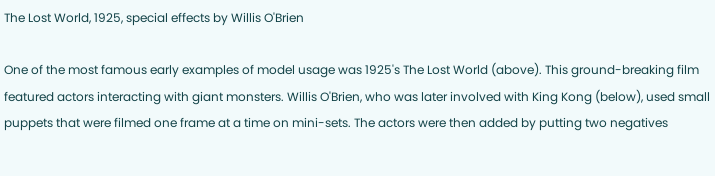The Lost World, 1925, special effects by Willis O'Brien

One of the most famous early examples of model usage was 1925's The Lost World (above). This ground-breaking film featured actors interacting with giant monsters. Willis O'Brien, who was later involved with King Kong (below), used small puppets that were filmed one frame at a time on mini-sets. The actors were then added by putting two negatives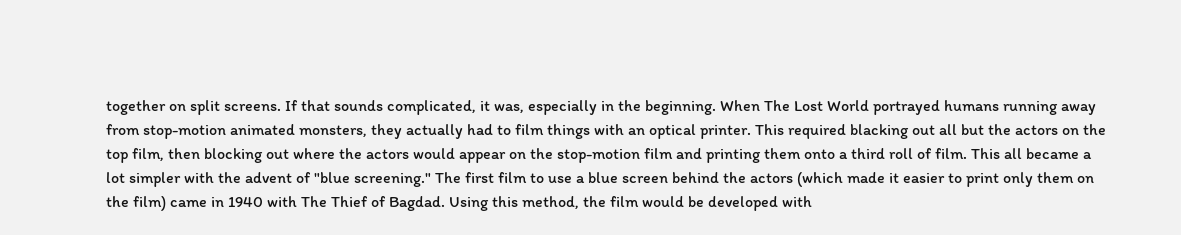together on split screens. If that sounds complicated, it was, especially in the beginning. When The Lost World portrayed humans running away from stop-motion animated monsters, they actually had to film things with an optical printer. This required blacking out all but the actors on the top film, then blocking out where the actors would appear on the stop-motion film and printing them onto a third roll of film. This all became a lot simpler with the advent of "blue screening." The first film to use a blue screen behind the actors (which made it easier to print only them on the film) came in 1940 with The Thief of Bagdad. Using this method, the film would be developed with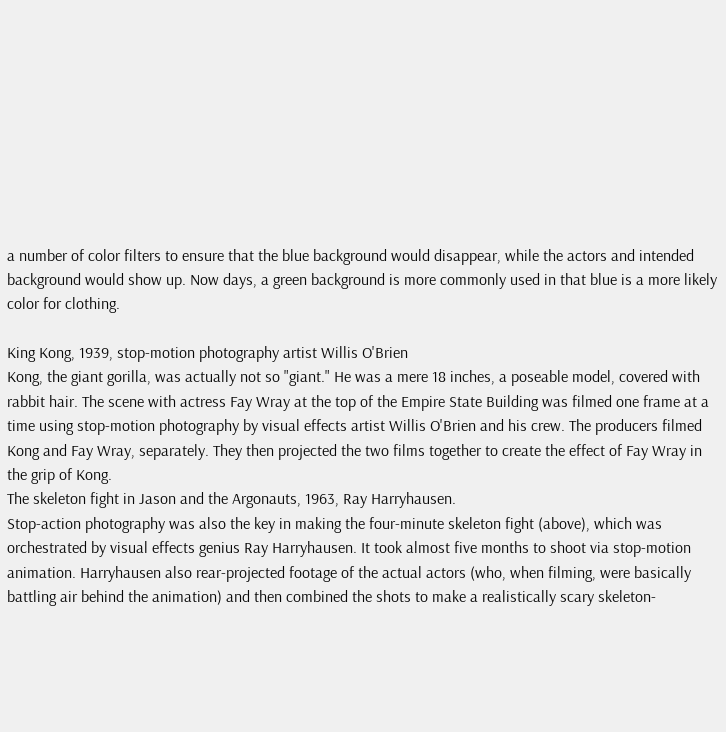a number of color filters to ensure that the blue background would disappear, while the actors and intended background would show up. Now days, a green background is more commonly used in that blue is a more likely color for clothing.

King Kong, 1939, stop-motion photography artist Willis O'Brien
Kong, the giant gorilla, was actually not so "giant." He was a mere 18 inches, a poseable model, covered with rabbit hair. The scene with actress Fay Wray at the top of the Empire State Building was filmed one frame at a time using stop-motion photography by visual effects artist Willis O'Brien and his crew. The producers filmed Kong and Fay Wray, separately. They then projected the two films together to create the effect of Fay Wray in the grip of Kong.
The skeleton fight in Jason and the Argonauts, 1963, Ray Harryhausen.
Stop-action photography was also the key in making the four-minute skeleton fight (above), which was orchestrated by visual effects genius Ray Harryhausen. It took almost five months to shoot via stop-motion animation. Harryhausen also rear-projected footage of the actual actors (who, when filming, were basically battling air behind the animation) and then combined the shots to make a realistically scary skeleton-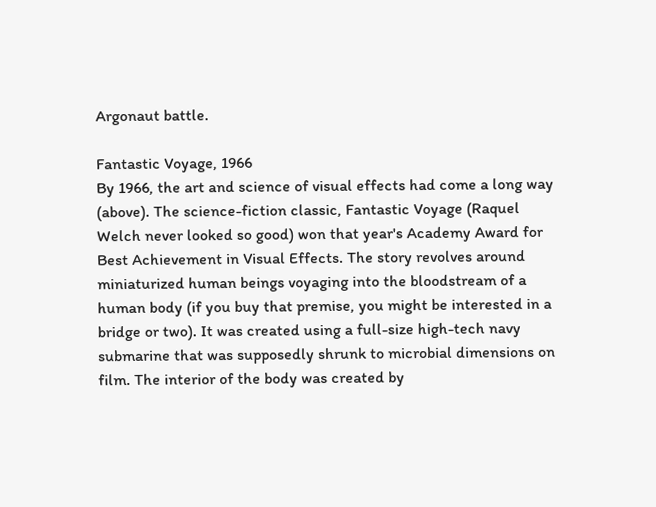Argonaut battle.

Fantastic Voyage, 1966
By 1966, the art and science of visual effects had come a long way (above). The science-fiction classic, Fantastic Voyage (Raquel Welch never looked so good) won that year's Academy Award for Best Achievement in Visual Effects. The story revolves around miniaturized human beings voyaging into the bloodstream of a human body (if you buy that premise, you might be interested in a bridge or two). It was created using a full-size high-tech navy submarine that was supposedly shrunk to microbial dimensions on film. The interior of the body was created by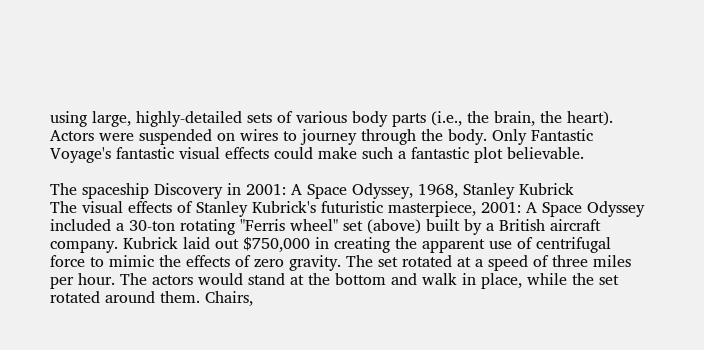using large, highly-detailed sets of various body parts (i.e., the brain, the heart). Actors were suspended on wires to journey through the body. Only Fantastic Voyage's fantastic visual effects could make such a fantastic plot believable.

The spaceship Discovery in 2001: A Space Odyssey, 1968, Stanley Kubrick
The visual effects of Stanley Kubrick's futuristic masterpiece, 2001: A Space Odyssey included a 30-ton rotating "Ferris wheel" set (above) built by a British aircraft company. Kubrick laid out $750,000 in creating the apparent use of centrifugal force to mimic the effects of zero gravity. The set rotated at a speed of three miles per hour. The actors would stand at the bottom and walk in place, while the set rotated around them. Chairs,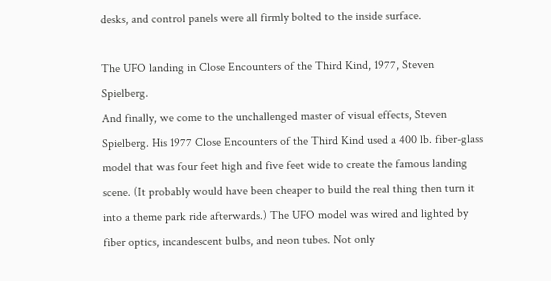desks, and control panels were all firmly bolted to the inside surface.

The UFO landing in Close Encounters of the Third Kind, 1977, Steven Spielberg.
And finally, we come to the unchallenged master of visual effects, Steven Spielberg. His 1977 Close Encounters of the Third Kind used a 400 lb. fiber-glass model that was four feet high and five feet wide to create the famous landing scene. (It probably would have been cheaper to build the real thing then turn it into a theme park ride afterwards.) The UFO model was wired and lighted by fiber optics, incandescent bulbs, and neon tubes. Not only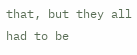that, but they all had to be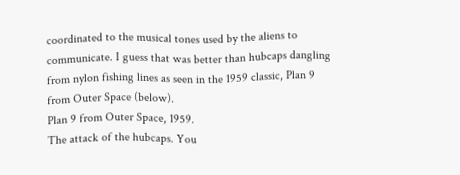coordinated to the musical tones used by the aliens to communicate. I guess that was better than hubcaps dangling from nylon fishing lines as seen in the 1959 classic, Plan 9 from Outer Space (below).
Plan 9 from Outer Space, 1959.
The attack of the hubcaps. You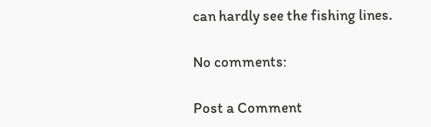can hardly see the fishing lines.

No comments:

Post a Comment